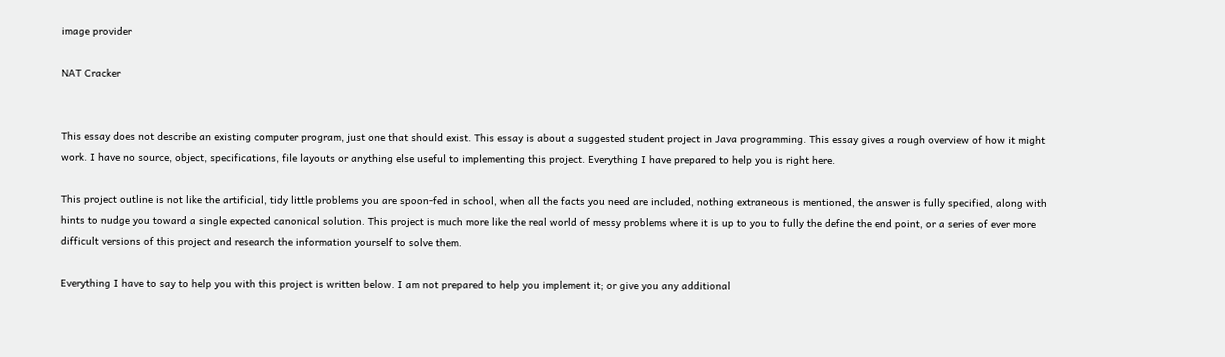image provider

NAT Cracker


This essay does not describe an existing computer program, just one that should exist. This essay is about a suggested student project in Java programming. This essay gives a rough overview of how it might work. I have no source, object, specifications, file layouts or anything else useful to implementing this project. Everything I have prepared to help you is right here.

This project outline is not like the artificial, tidy little problems you are spoon-fed in school, when all the facts you need are included, nothing extraneous is mentioned, the answer is fully specified, along with hints to nudge you toward a single expected canonical solution. This project is much more like the real world of messy problems where it is up to you to fully the define the end point, or a series of ever more difficult versions of this project and research the information yourself to solve them.

Everything I have to say to help you with this project is written below. I am not prepared to help you implement it; or give you any additional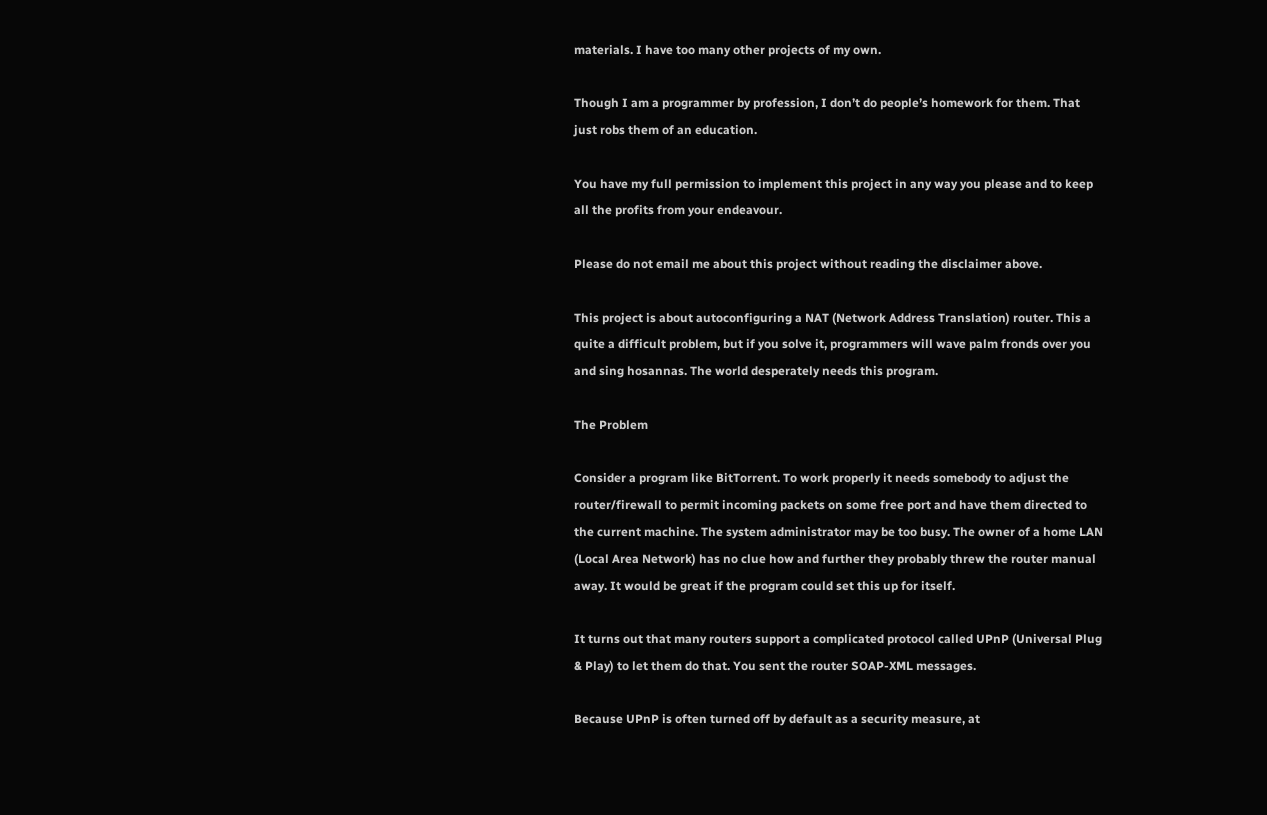materials. I have too many other projects of my own.

Though I am a programmer by profession, I don’t do people’s homework for them. That just robs them of an education.

You have my full permission to implement this project in any way you please and to keep all the profits from your endeavour.

Please do not email me about this project without reading the disclaimer above.

This project is about autoconfiguring a NAT (Network Address Translation) router. This a quite a difficult problem, but if you solve it, programmers will wave palm fronds over you and sing hosannas. The world desperately needs this program.

The Problem

Consider a program like BitTorrent. To work properly it needs somebody to adjust the router/firewall to permit incoming packets on some free port and have them directed to the current machine. The system administrator may be too busy. The owner of a home LAN (Local Area Network) has no clue how and further they probably threw the router manual away. It would be great if the program could set this up for itself.

It turns out that many routers support a complicated protocol called UPnP (Universal Plug & Play) to let them do that. You sent the router SOAP-XML messages.

Because UPnP is often turned off by default as a security measure, at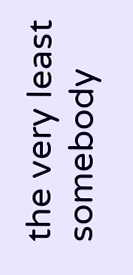the very least somebody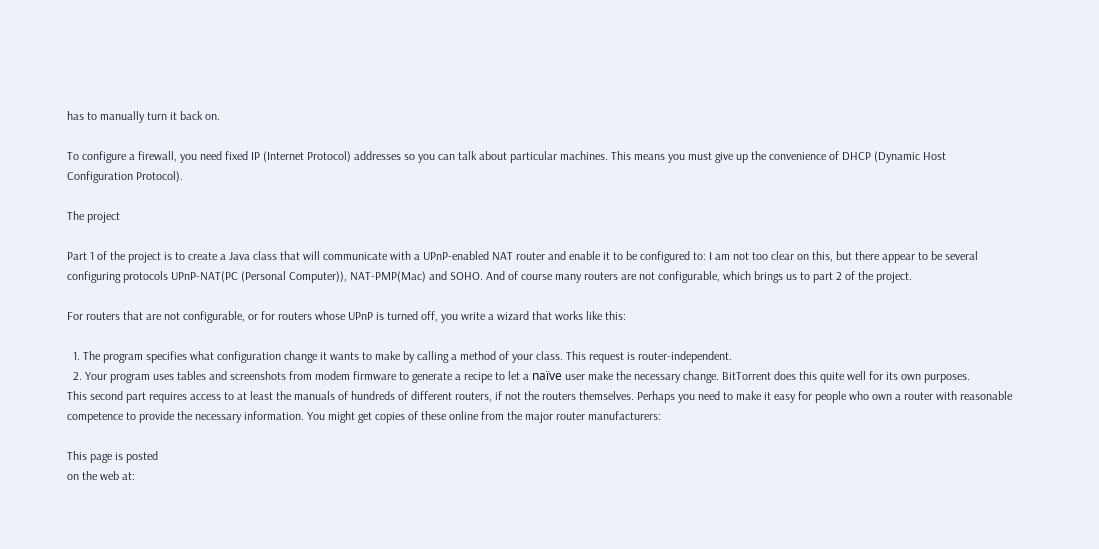has to manually turn it back on.

To configure a firewall, you need fixed IP (Internet Protocol) addresses so you can talk about particular machines. This means you must give up the convenience of DHCP (Dynamic Host Configuration Protocol).

The project

Part 1 of the project is to create a Java class that will communicate with a UPnP-enabled NAT router and enable it to be configured to: I am not too clear on this, but there appear to be several configuring protocols UPnP-NAT(PC (Personal Computer)), NAT-PMP(Mac) and SOHO. And of course many routers are not configurable, which brings us to part 2 of the project.

For routers that are not configurable, or for routers whose UPnP is turned off, you write a wizard that works like this:

  1. The program specifies what configuration change it wants to make by calling a method of your class. This request is router-independent.
  2. Your program uses tables and screenshots from modem firmware to generate a recipe to let a naïve user make the necessary change. BitTorrent does this quite well for its own purposes.
This second part requires access to at least the manuals of hundreds of different routers, if not the routers themselves. Perhaps you need to make it easy for people who own a router with reasonable competence to provide the necessary information. You might get copies of these online from the major router manufacturers:

This page is posted
on the web at: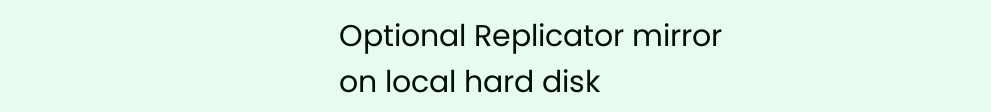Optional Replicator mirror
on local hard disk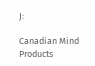J:

Canadian Mind Products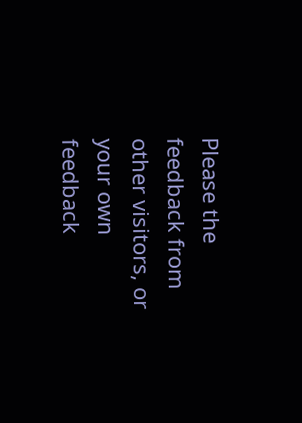Please the feedback from other visitors, or your own feedback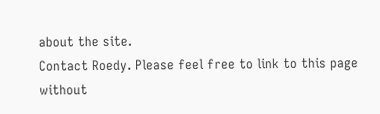about the site.
Contact Roedy. Please feel free to link to this page without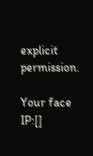explicit permission.

Your face IP:[]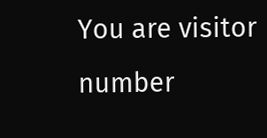You are visitor number